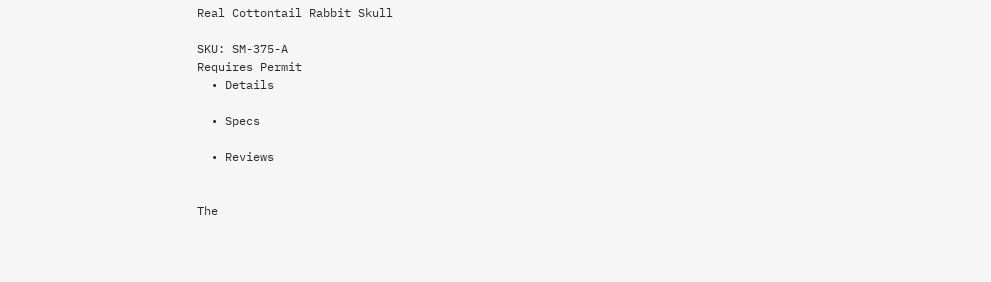Real Cottontail Rabbit Skull

SKU: SM-375-A
Requires Permit
  • Details

  • Specs

  • Reviews


The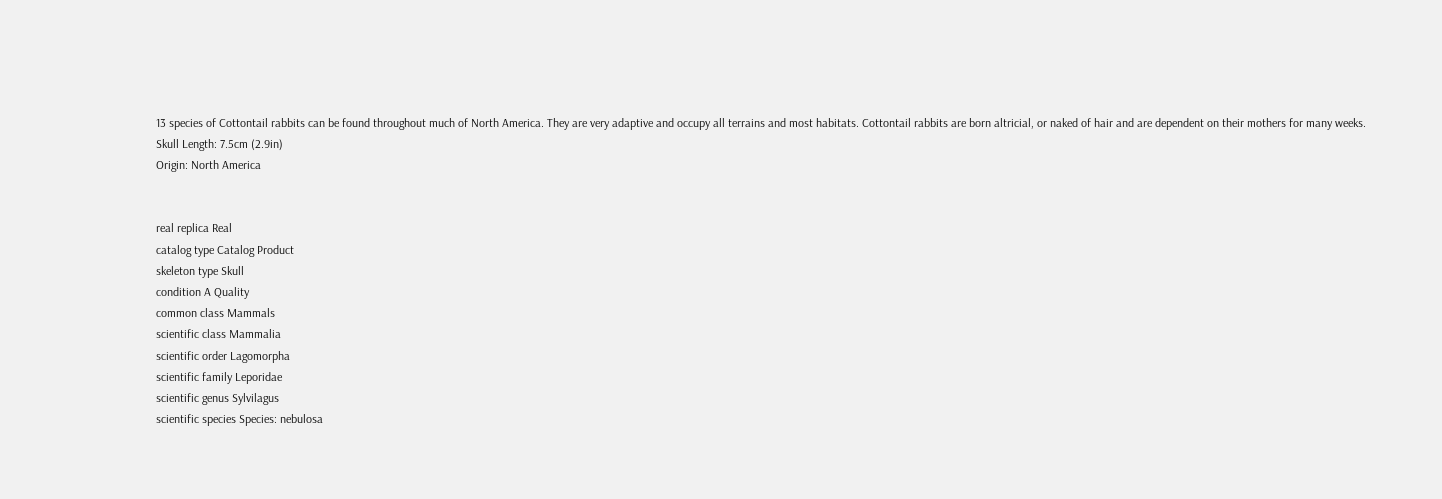13 species of Cottontail rabbits can be found throughout much of North America. They are very adaptive and occupy all terrains and most habitats. Cottontail rabbits are born altricial, or naked of hair and are dependent on their mothers for many weeks.
Skull Length: 7.5cm (2.9in)
Origin: North America


real replica Real
catalog type Catalog Product
skeleton type Skull
condition A Quality
common class Mammals
scientific class Mammalia
scientific order Lagomorpha
scientific family Leporidae
scientific genus Sylvilagus
scientific species Species: nebulosa